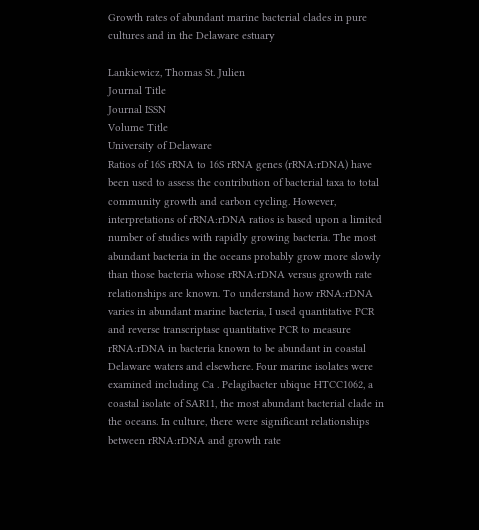Growth rates of abundant marine bacterial clades in pure cultures and in the Delaware estuary

Lankiewicz, Thomas St. Julien
Journal Title
Journal ISSN
Volume Title
University of Delaware
Ratios of 16S rRNA to 16S rRNA genes (rRNA:rDNA) have been used to assess the contribution of bacterial taxa to total community growth and carbon cycling. However, interpretations of rRNA:rDNA ratios is based upon a limited number of studies with rapidly growing bacteria. The most abundant bacteria in the oceans probably grow more slowly than those bacteria whose rRNA:rDNA versus growth rate relationships are known. To understand how rRNA:rDNA varies in abundant marine bacteria, I used quantitative PCR and reverse transcriptase quantitative PCR to measure rRNA:rDNA in bacteria known to be abundant in coastal Delaware waters and elsewhere. Four marine isolates were examined including Ca . Pelagibacter ubique HTCC1062, a coastal isolate of SAR11, the most abundant bacterial clade in the oceans. In culture, there were significant relationships between rRNA:rDNA and growth rate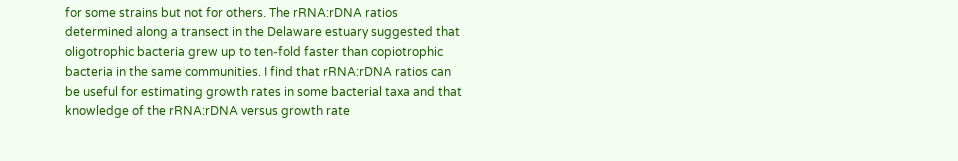for some strains but not for others. The rRNA:rDNA ratios determined along a transect in the Delaware estuary suggested that oligotrophic bacteria grew up to ten-fold faster than copiotrophic bacteria in the same communities. I find that rRNA:rDNA ratios can be useful for estimating growth rates in some bacterial taxa and that knowledge of the rRNA:rDNA versus growth rate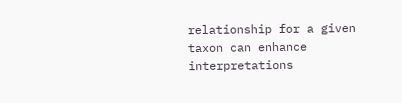relationship for a given taxon can enhance interpretations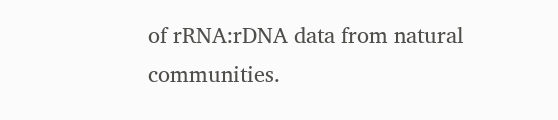of rRNA:rDNA data from natural communities.